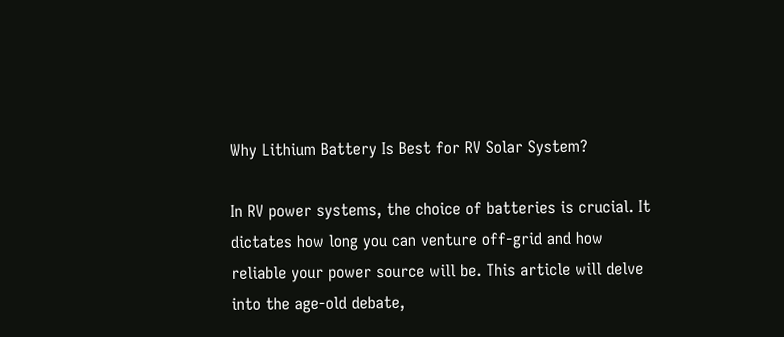Why Lithium Battery Is Best for RV Solar System?

In RV power systems, the choice of batteries is crucial. It dictates how long you can venture off-grid and how reliable your power source will be. This article will delve into the age-old debate,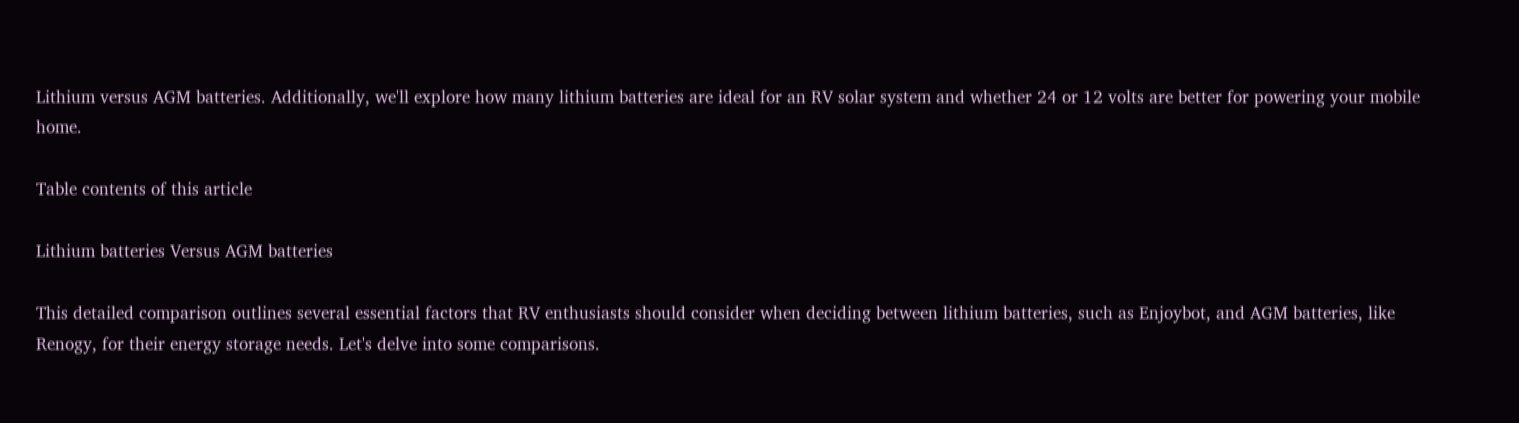Lithium versus AGM batteries. Additionally, we'll explore how many lithium batteries are ideal for an RV solar system and whether 24 or 12 volts are better for powering your mobile home.

Table contents of this article

Lithium batteries Versus AGM batteries

This detailed comparison outlines several essential factors that RV enthusiasts should consider when deciding between lithium batteries, such as Enjoybot, and AGM batteries, like Renogy, for their energy storage needs. Let's delve into some comparisons.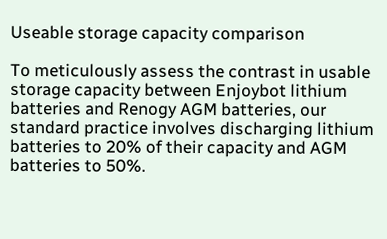Useable storage capacity comparison

To meticulously assess the contrast in usable storage capacity between Enjoybot lithium batteries and Renogy AGM batteries, our standard practice involves discharging lithium batteries to 20% of their capacity and AGM batteries to 50%.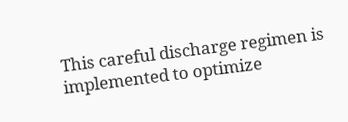This careful discharge regimen is implemented to optimize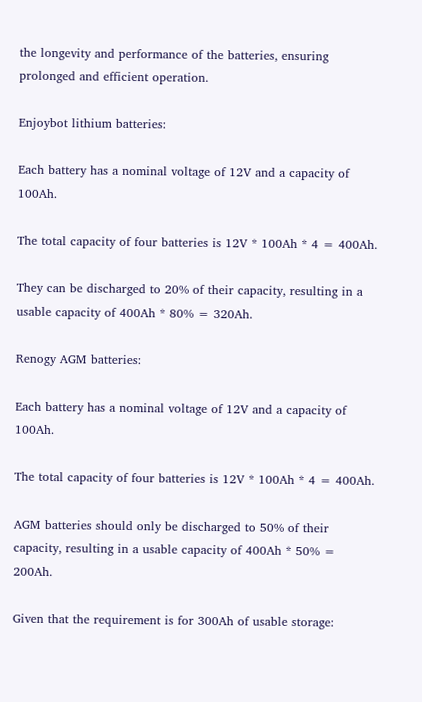the longevity and performance of the batteries, ensuring prolonged and efficient operation.

Enjoybot lithium batteries:

Each battery has a nominal voltage of 12V and a capacity of 100Ah.

The total capacity of four batteries is 12V * 100Ah * 4 = 400Ah.

They can be discharged to 20% of their capacity, resulting in a usable capacity of 400Ah * 80% = 320Ah.

Renogy AGM batteries:

Each battery has a nominal voltage of 12V and a capacity of 100Ah.

The total capacity of four batteries is 12V * 100Ah * 4 = 400Ah.

AGM batteries should only be discharged to 50% of their capacity, resulting in a usable capacity of 400Ah * 50% = 200Ah.

Given that the requirement is for 300Ah of usable storage: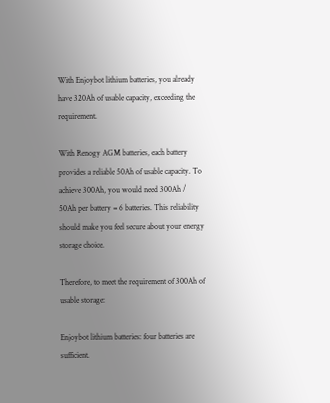With Enjoybot lithium batteries, you already have 320Ah of usable capacity, exceeding the requirement.

With Renogy AGM batteries, each battery provides a reliable 50Ah of usable capacity. To achieve 300Ah, you would need 300Ah / 50Ah per battery = 6 batteries. This reliability should make you feel secure about your energy storage choice.

Therefore, to meet the requirement of 300Ah of usable storage:

Enjoybot lithium batteries: four batteries are sufficient.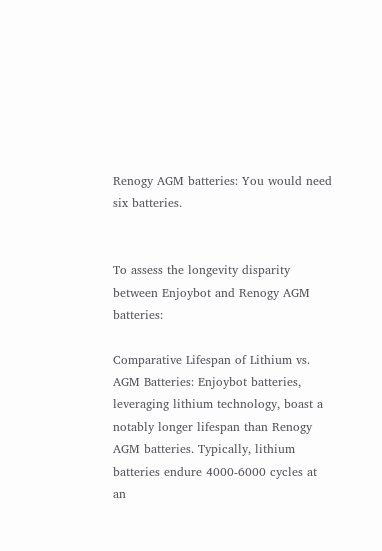Renogy AGM batteries: You would need six batteries.


To assess the longevity disparity between Enjoybot and Renogy AGM batteries:

Comparative Lifespan of Lithium vs. AGM Batteries: Enjoybot batteries, leveraging lithium technology, boast a notably longer lifespan than Renogy AGM batteries. Typically, lithium batteries endure 4000-6000 cycles at an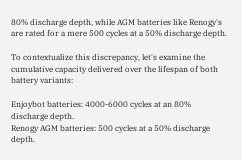80% discharge depth, while AGM batteries like Renogy's are rated for a mere 500 cycles at a 50% discharge depth.

To contextualize this discrepancy, let's examine the cumulative capacity delivered over the lifespan of both battery variants:

Enjoybot batteries: 4000-6000 cycles at an 80% discharge depth.
Renogy AGM batteries: 500 cycles at a 50% discharge depth.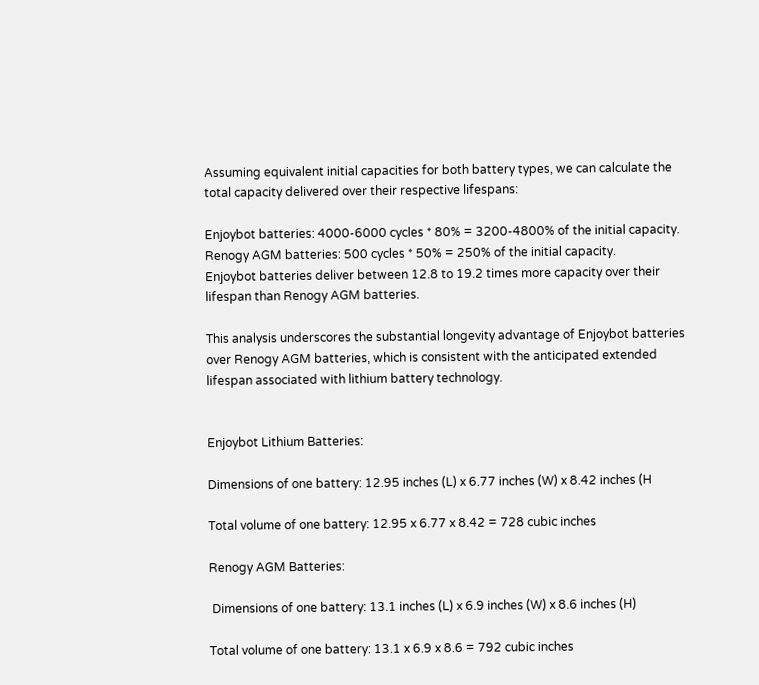Assuming equivalent initial capacities for both battery types, we can calculate the total capacity delivered over their respective lifespans:

Enjoybot batteries: 4000-6000 cycles * 80% = 3200-4800% of the initial capacity.
Renogy AGM batteries: 500 cycles * 50% = 250% of the initial capacity.
Enjoybot batteries deliver between 12.8 to 19.2 times more capacity over their lifespan than Renogy AGM batteries.

This analysis underscores the substantial longevity advantage of Enjoybot batteries over Renogy AGM batteries, which is consistent with the anticipated extended lifespan associated with lithium battery technology.


Enjoybot Lithium Batteries:

Dimensions of one battery: 12.95 inches (L) x 6.77 inches (W) x 8.42 inches (H

Total volume of one battery: 12.95 x 6.77 x 8.42 = 728 cubic inches

Renogy AGM Batteries:

 Dimensions of one battery: 13.1 inches (L) x 6.9 inches (W) x 8.6 inches (H)

Total volume of one battery: 13.1 x 6.9 x 8.6 = 792 cubic inches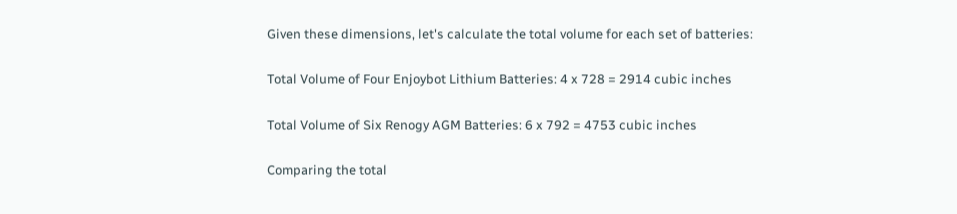Given these dimensions, let's calculate the total volume for each set of batteries:

Total Volume of Four Enjoybot Lithium Batteries: 4 x 728 = 2914 cubic inches

Total Volume of Six Renogy AGM Batteries: 6 x 792 = 4753 cubic inches

Comparing the total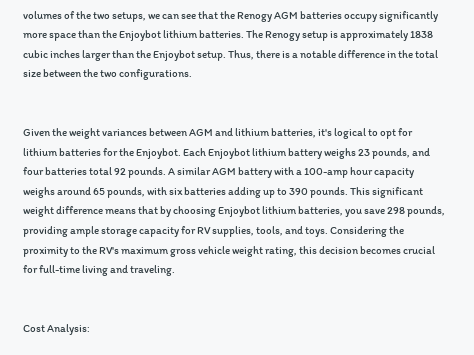volumes of the two setups, we can see that the Renogy AGM batteries occupy significantly more space than the Enjoybot lithium batteries. The Renogy setup is approximately 1838 cubic inches larger than the Enjoybot setup. Thus, there is a notable difference in the total size between the two configurations.


Given the weight variances between AGM and lithium batteries, it's logical to opt for lithium batteries for the Enjoybot. Each Enjoybot lithium battery weighs 23 pounds, and four batteries total 92 pounds. A similar AGM battery with a 100-amp hour capacity weighs around 65 pounds, with six batteries adding up to 390 pounds. This significant weight difference means that by choosing Enjoybot lithium batteries, you save 298 pounds, providing ample storage capacity for RV supplies, tools, and toys. Considering the proximity to the RV's maximum gross vehicle weight rating, this decision becomes crucial for full-time living and traveling.


Cost Analysis: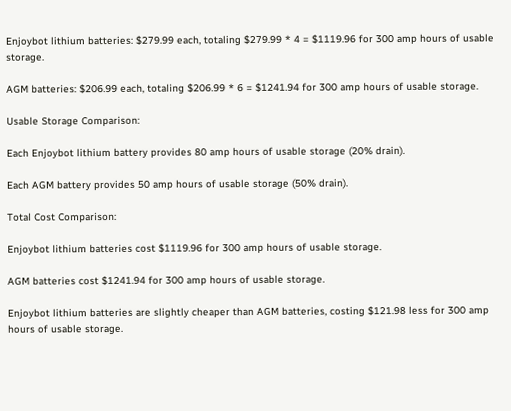Enjoybot lithium batteries: $279.99 each, totaling $279.99 * 4 = $1119.96 for 300 amp hours of usable storage.

AGM batteries: $206.99 each, totaling $206.99 * 6 = $1241.94 for 300 amp hours of usable storage.

Usable Storage Comparison:

Each Enjoybot lithium battery provides 80 amp hours of usable storage (20% drain).

Each AGM battery provides 50 amp hours of usable storage (50% drain).

Total Cost Comparison:

Enjoybot lithium batteries cost $1119.96 for 300 amp hours of usable storage.

AGM batteries cost $1241.94 for 300 amp hours of usable storage.

Enjoybot lithium batteries are slightly cheaper than AGM batteries, costing $121.98 less for 300 amp hours of usable storage.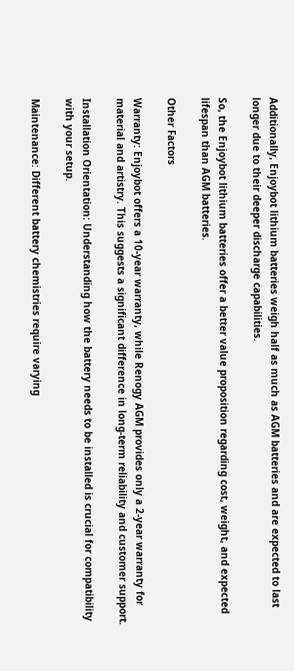Additionally, Enjoybot lithium batteries weigh half as much as AGM batteries and are expected to last longer due to their deeper discharge capabilities.

So, the Enjoybot lithium batteries offer a better value proposition regarding cost, weight, and expected lifespan than AGM batteries.

Other Factors

Warranty: Enjoybot offers a 10-year warranty, while Renogy AGM provides only a 2-year warranty for material and artistry. This suggests a significant difference in long-term reliability and customer support.

Installation Orientation: Understanding how the battery needs to be installed is crucial for compatibility with your setup.

Maintenance: Different battery chemistries require varying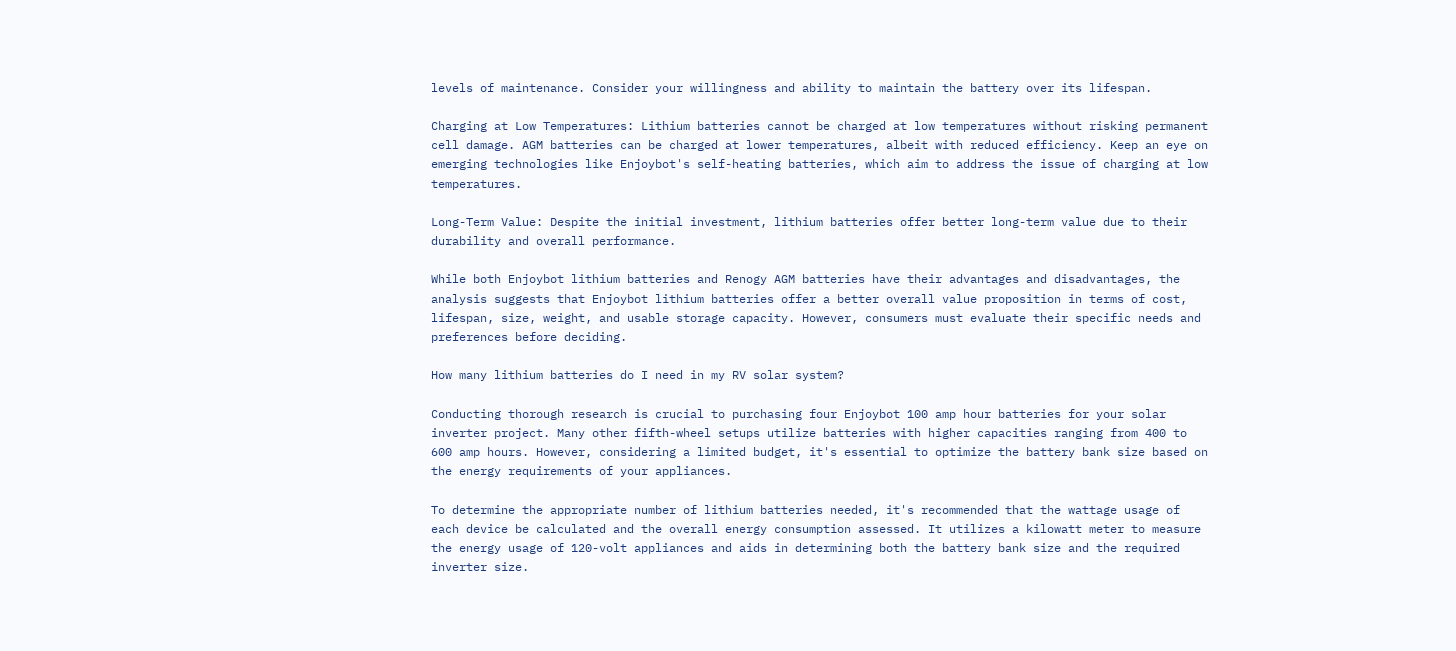levels of maintenance. Consider your willingness and ability to maintain the battery over its lifespan.

Charging at Low Temperatures: Lithium batteries cannot be charged at low temperatures without risking permanent cell damage. AGM batteries can be charged at lower temperatures, albeit with reduced efficiency. Keep an eye on emerging technologies like Enjoybot's self-heating batteries, which aim to address the issue of charging at low temperatures.

Long-Term Value: Despite the initial investment, lithium batteries offer better long-term value due to their durability and overall performance.

While both Enjoybot lithium batteries and Renogy AGM batteries have their advantages and disadvantages, the analysis suggests that Enjoybot lithium batteries offer a better overall value proposition in terms of cost, lifespan, size, weight, and usable storage capacity. However, consumers must evaluate their specific needs and preferences before deciding.

How many lithium batteries do I need in my RV solar system?

Conducting thorough research is crucial to purchasing four Enjoybot 100 amp hour batteries for your solar inverter project. Many other fifth-wheel setups utilize batteries with higher capacities ranging from 400 to 600 amp hours. However, considering a limited budget, it's essential to optimize the battery bank size based on the energy requirements of your appliances.

To determine the appropriate number of lithium batteries needed, it's recommended that the wattage usage of each device be calculated and the overall energy consumption assessed. It utilizes a kilowatt meter to measure the energy usage of 120-volt appliances and aids in determining both the battery bank size and the required inverter size.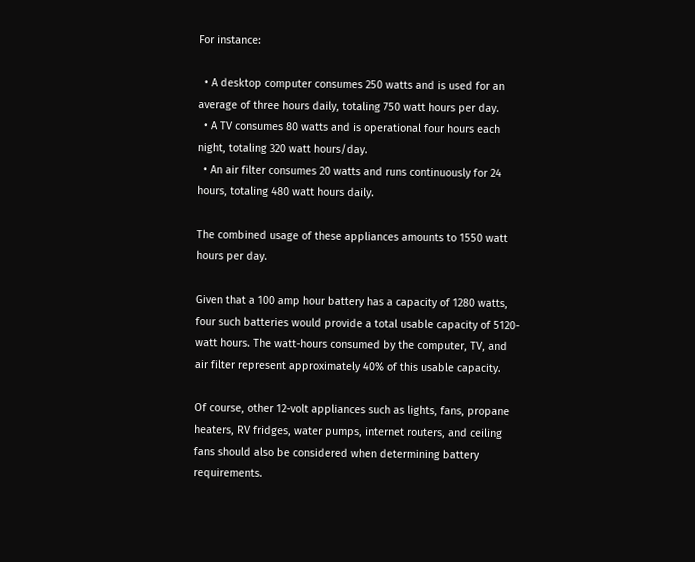For instance:

  • A desktop computer consumes 250 watts and is used for an average of three hours daily, totaling 750 watt hours per day.
  • A TV consumes 80 watts and is operational four hours each night, totaling 320 watt hours/day.
  • An air filter consumes 20 watts and runs continuously for 24 hours, totaling 480 watt hours daily.

The combined usage of these appliances amounts to 1550 watt hours per day.

Given that a 100 amp hour battery has a capacity of 1280 watts, four such batteries would provide a total usable capacity of 5120-watt hours. The watt-hours consumed by the computer, TV, and air filter represent approximately 40% of this usable capacity.

Of course, other 12-volt appliances such as lights, fans, propane heaters, RV fridges, water pumps, internet routers, and ceiling fans should also be considered when determining battery requirements.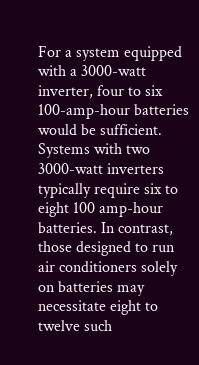For a system equipped with a 3000-watt inverter, four to six 100-amp-hour batteries would be sufficient. Systems with two 3000-watt inverters typically require six to eight 100 amp-hour batteries. In contrast, those designed to run air conditioners solely on batteries may necessitate eight to twelve such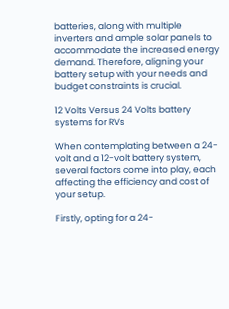batteries, along with multiple inverters and ample solar panels to accommodate the increased energy demand. Therefore, aligning your battery setup with your needs and budget constraints is crucial.

12 Volts Versus 24 Volts battery systems for RVs

When contemplating between a 24-volt and a 12-volt battery system, several factors come into play, each affecting the efficiency and cost of your setup.

Firstly, opting for a 24-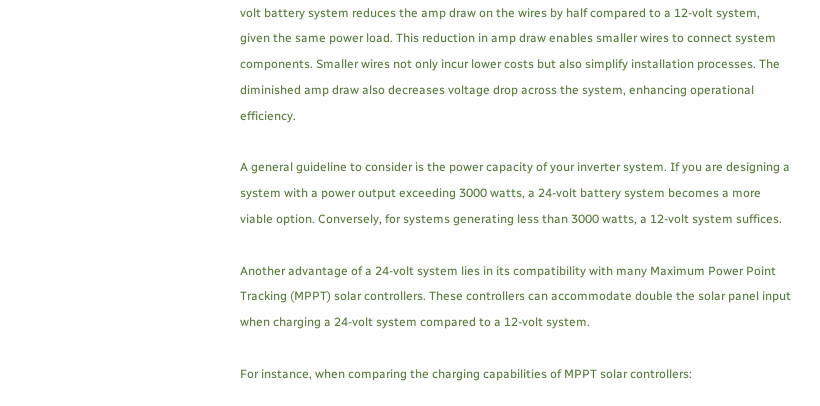volt battery system reduces the amp draw on the wires by half compared to a 12-volt system, given the same power load. This reduction in amp draw enables smaller wires to connect system components. Smaller wires not only incur lower costs but also simplify installation processes. The diminished amp draw also decreases voltage drop across the system, enhancing operational efficiency.

A general guideline to consider is the power capacity of your inverter system. If you are designing a system with a power output exceeding 3000 watts, a 24-volt battery system becomes a more viable option. Conversely, for systems generating less than 3000 watts, a 12-volt system suffices.

Another advantage of a 24-volt system lies in its compatibility with many Maximum Power Point Tracking (MPPT) solar controllers. These controllers can accommodate double the solar panel input when charging a 24-volt system compared to a 12-volt system.

For instance, when comparing the charging capabilities of MPPT solar controllers: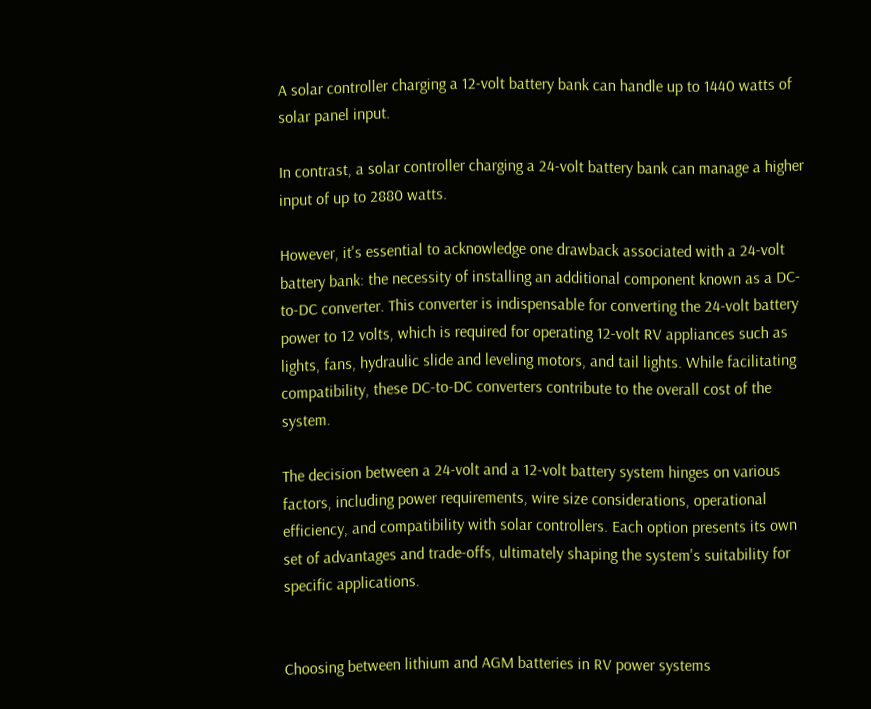A solar controller charging a 12-volt battery bank can handle up to 1440 watts of solar panel input.

In contrast, a solar controller charging a 24-volt battery bank can manage a higher input of up to 2880 watts.

However, it's essential to acknowledge one drawback associated with a 24-volt battery bank: the necessity of installing an additional component known as a DC-to-DC converter. This converter is indispensable for converting the 24-volt battery power to 12 volts, which is required for operating 12-volt RV appliances such as lights, fans, hydraulic slide and leveling motors, and tail lights. While facilitating compatibility, these DC-to-DC converters contribute to the overall cost of the system.

The decision between a 24-volt and a 12-volt battery system hinges on various factors, including power requirements, wire size considerations, operational efficiency, and compatibility with solar controllers. Each option presents its own set of advantages and trade-offs, ultimately shaping the system's suitability for specific applications.


Choosing between lithium and AGM batteries in RV power systems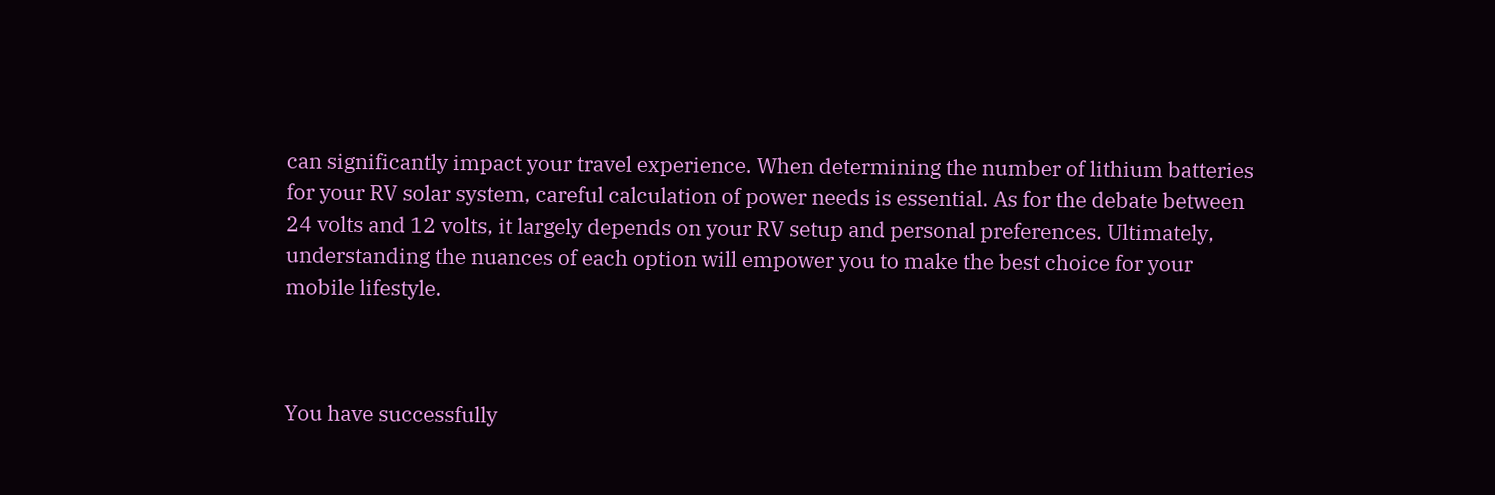can significantly impact your travel experience. When determining the number of lithium batteries for your RV solar system, careful calculation of power needs is essential. As for the debate between 24 volts and 12 volts, it largely depends on your RV setup and personal preferences. Ultimately, understanding the nuances of each option will empower you to make the best choice for your mobile lifestyle.



You have successfully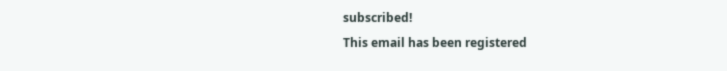subscribed!
This email has been registered